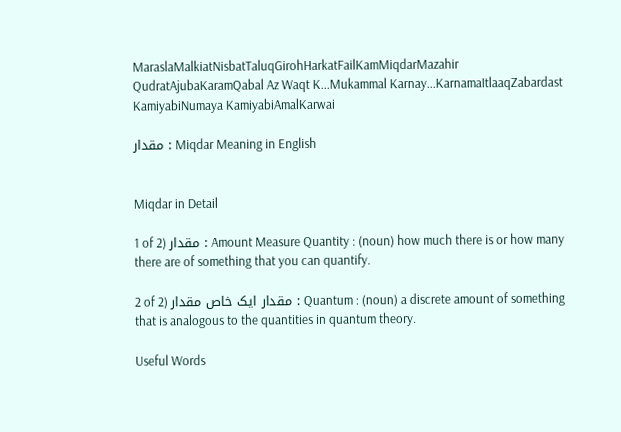MaraslaMalkiatNisbatTaluqGirohHarkatFailKamMiqdarMazahir QudratAjubaKaramQabal Az Waqt K...Mukammal Karnay...KarnamaItlaaqZabardast KamiyabiNumaya KamiyabiAmalKarwai

مقدار : Miqdar Meaning in English


Miqdar in Detail

1 of 2) مقدار : Amount Measure Quantity : (noun) how much there is or how many there are of something that you can quantify.

2 of 2) مقدار ایک خاص مقدار : Quantum : (noun) a discrete amount of something that is analogous to the quantities in quantum theory.

Useful Words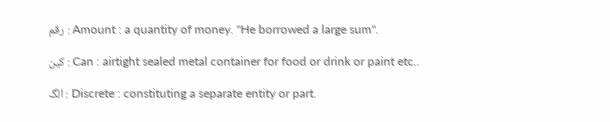رقم : Amount : a quantity of money. "He borrowed a large sum".

کین : Can : airtight sealed metal container for food or drink or paint etc..

الگ : Discrete : constituting a separate entity or part.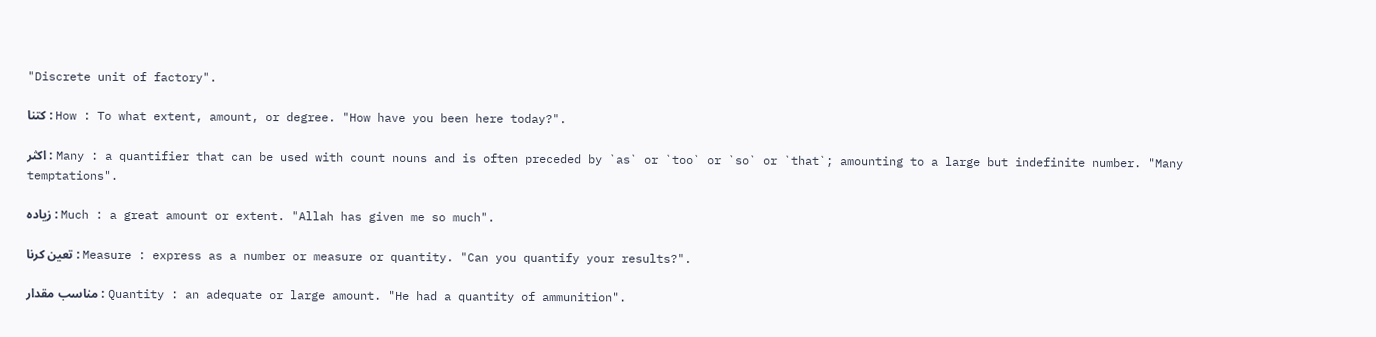"Discrete unit of factory".

کتنا : How : To what extent, amount, or degree. "How have you been here today?".

اکثر : Many : a quantifier that can be used with count nouns and is often preceded by `as` or `too` or `so` or `that`; amounting to a large but indefinite number. "Many temptations".

زیادہ : Much : a great amount or extent. "Allah has given me so much".

تعین کرنا : Measure : express as a number or measure or quantity. "Can you quantify your results?".

مناسب مقدار : Quantity : an adequate or large amount. "He had a quantity of ammunition".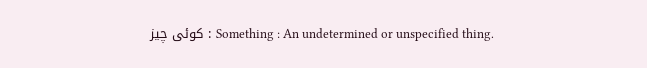کوئی چیز : Something : An undetermined or unspecified thing.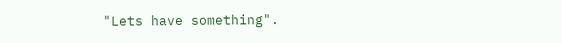"Lets have something".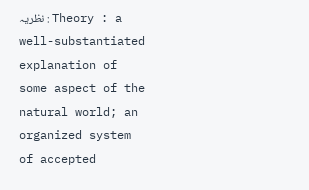نظریہ : Theory : a well-substantiated explanation of some aspect of the natural world; an organized system of accepted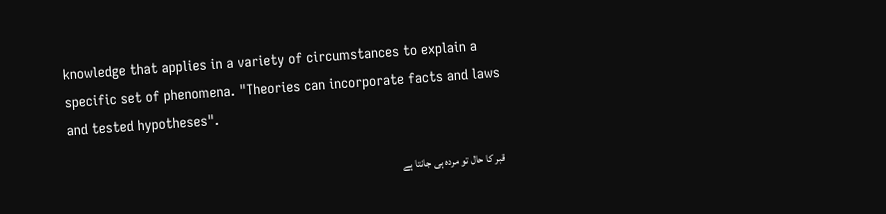knowledge that applies in a variety of circumstances to explain a specific set of phenomena. "Theories can incorporate facts and laws and tested hypotheses".

قبر کا حال تو مردہ ہی جانتا ہے